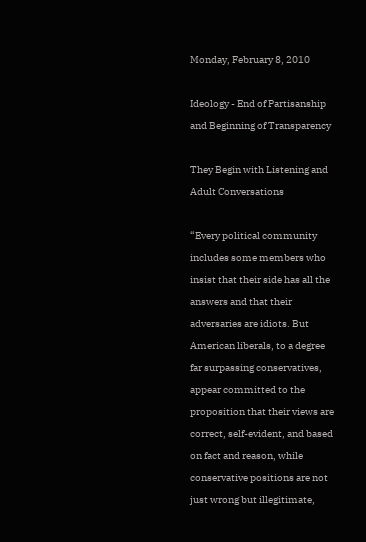Monday, February 8, 2010

Ideology - End of Partisanship and Beginning of Transparency

They Begin with Listening and Adult Conversations

“Every political community includes some members who insist that their side has all the answers and that their adversaries are idiots. But American liberals, to a degree far surpassing conservatives, appear committed to the proposition that their views are correct, self-evident, and based on fact and reason, while conservative positions are not just wrong but illegitimate,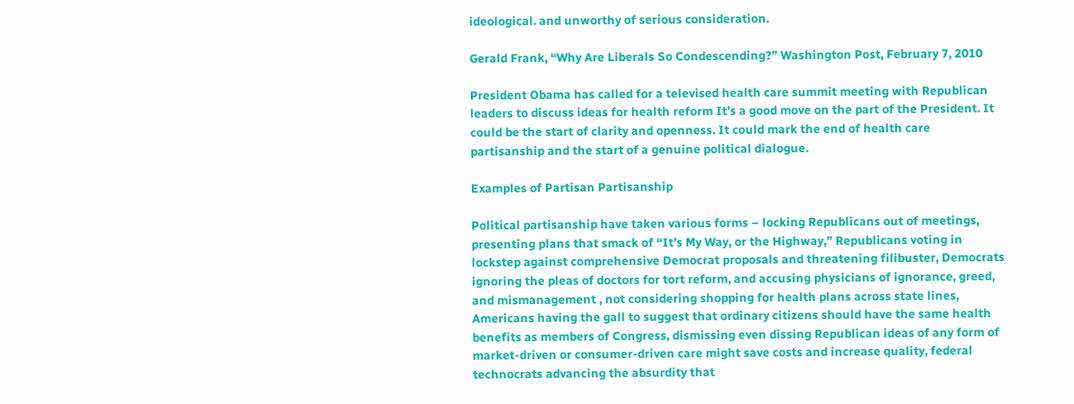ideological. and unworthy of serious consideration.

Gerald Frank, “Why Are Liberals So Condescending?” Washington Post, February 7, 2010

President Obama has called for a televised health care summit meeting with Republican leaders to discuss ideas for health reform It’s a good move on the part of the President. It could be the start of clarity and openness. It could mark the end of health care partisanship and the start of a genuine political dialogue.

Examples of Partisan Partisanship

Political partisanship have taken various forms – locking Republicans out of meetings, presenting plans that smack of “It’s My Way, or the Highway,” Republicans voting in lockstep against comprehensive Democrat proposals and threatening filibuster, Democrats ignoring the pleas of doctors for tort reform, and accusing physicians of ignorance, greed, and mismanagement , not considering shopping for health plans across state lines, Americans having the gall to suggest that ordinary citizens should have the same health benefits as members of Congress, dismissing even dissing Republican ideas of any form of market-driven or consumer-driven care might save costs and increase quality, federal technocrats advancing the absurdity that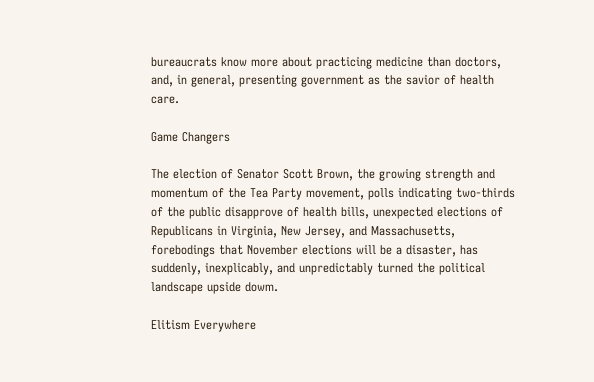bureaucrats know more about practicing medicine than doctors, and, in general, presenting government as the savior of health care.

Game Changers

The election of Senator Scott Brown, the growing strength and momentum of the Tea Party movement, polls indicating two-thirds of the public disapprove of health bills, unexpected elections of Republicans in Virginia, New Jersey, and Massachusetts, forebodings that November elections will be a disaster, has suddenly, inexplicably, and unpredictably turned the political landscape upside dowm.

Elitism Everywhere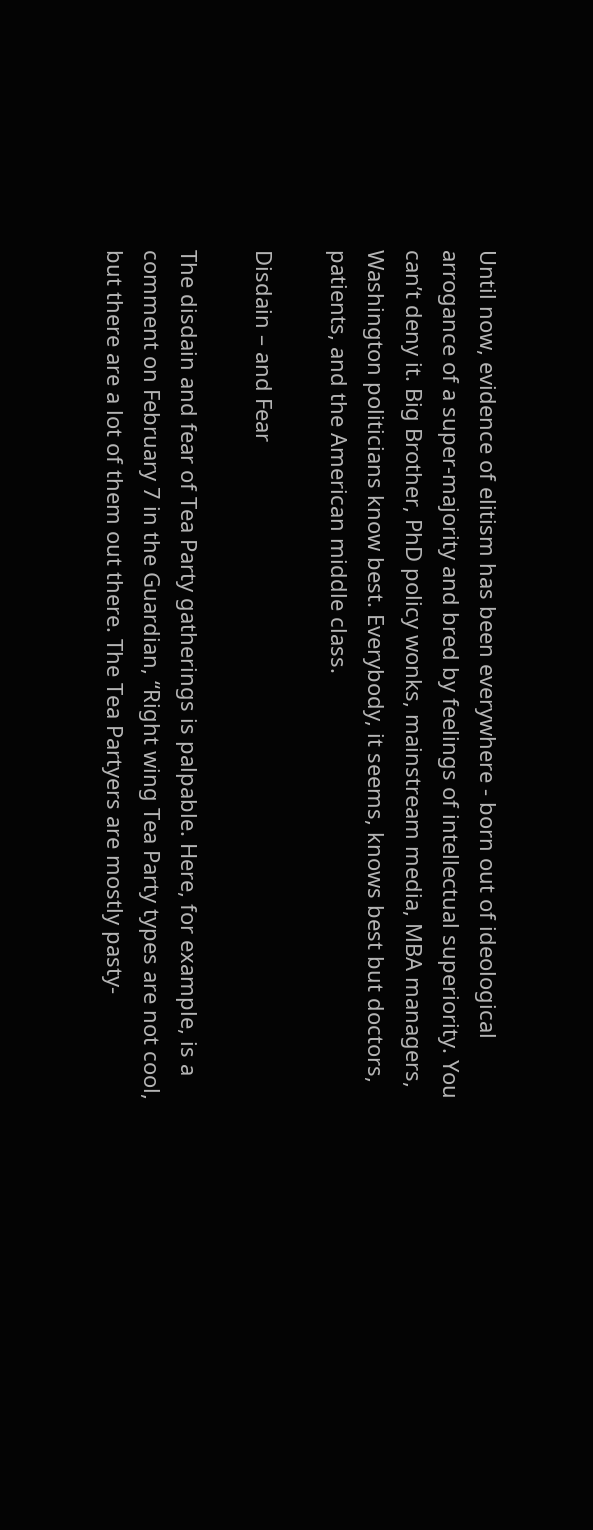Until now, evidence of elitism has been everywhere - born out of ideological arrogance of a super-majority and bred by feelings of intellectual superiority. You can’t deny it. Big Brother, PhD policy wonks, mainstream media, MBA managers, Washington politicians know best. Everybody, it seems, knows best but doctors, patients, and the American middle class.

Disdain – and Fear

The disdain and fear of Tea Party gatherings is palpable. Here, for example, is a comment on February 7 in the Guardian, “Right wing Tea Party types are not cool, but there are a lot of them out there. The Tea Partyers are mostly pasty-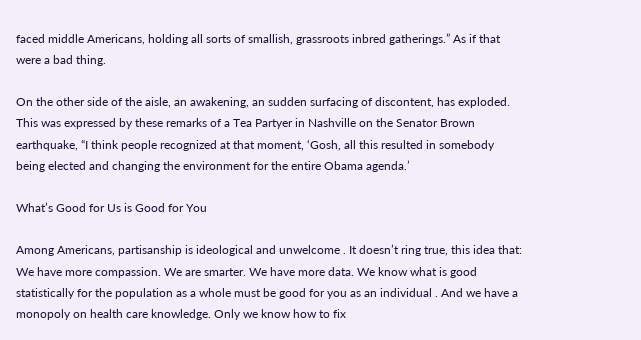faced middle Americans, holding all sorts of smallish, grassroots inbred gatherings.” As if that were a bad thing.

On the other side of the aisle, an awakening, an sudden surfacing of discontent, has exploded. This was expressed by these remarks of a Tea Partyer in Nashville on the Senator Brown earthquake, “I think people recognized at that moment, ‘Gosh, all this resulted in somebody being elected and changing the environment for the entire Obama agenda.’

What’s Good for Us is Good for You

Among Americans, partisanship is ideological and unwelcome . It doesn’t ring true, this idea that: We have more compassion. We are smarter. We have more data. We know what is good statistically for the population as a whole must be good for you as an individual . And we have a monopoly on health care knowledge. Only we know how to fix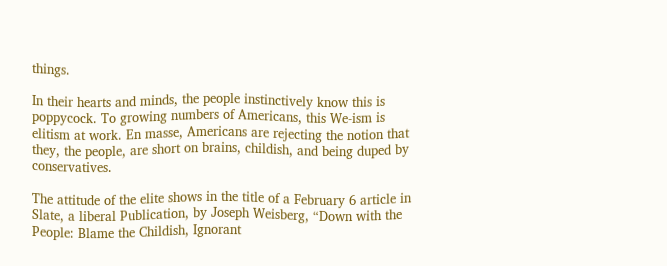things.

In their hearts and minds, the people instinctively know this is poppycock. To growing numbers of Americans, this We-ism is elitism at work. En masse, Americans are rejecting the notion that they, the people, are short on brains, childish, and being duped by conservatives.

The attitude of the elite shows in the title of a February 6 article in Slate, a liberal Publication, by Joseph Weisberg, “Down with the People: Blame the Childish, Ignorant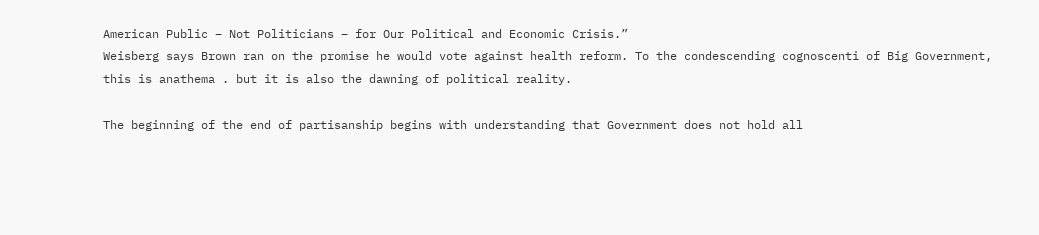American Public – Not Politicians – for Our Political and Economic Crisis.”
Weisberg says Brown ran on the promise he would vote against health reform. To the condescending cognoscenti of Big Government, this is anathema . but it is also the dawning of political reality.

The beginning of the end of partisanship begins with understanding that Government does not hold all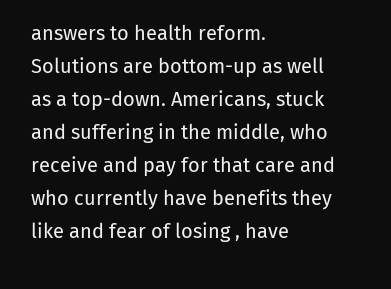answers to health reform. Solutions are bottom-up as well as a top-down. Americans, stuck and suffering in the middle, who receive and pay for that care and who currently have benefits they like and fear of losing , have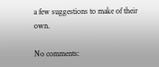a few suggestions to make of their own.

No comments: